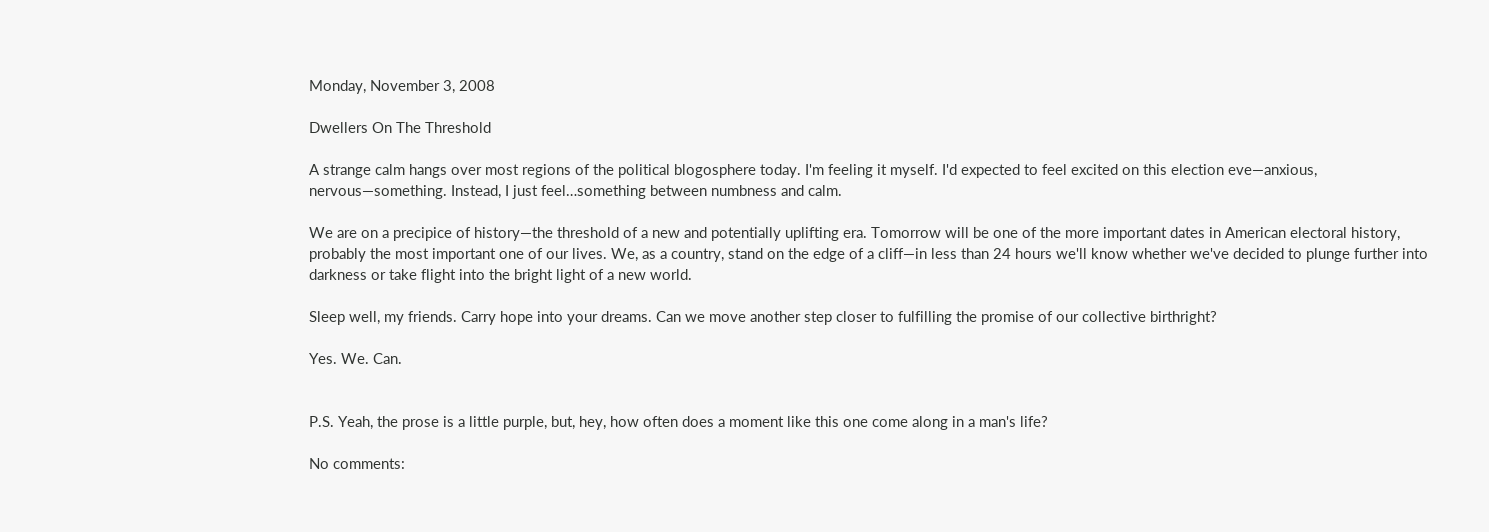Monday, November 3, 2008

Dwellers On The Threshold

A strange calm hangs over most regions of the political blogosphere today. I'm feeling it myself. I'd expected to feel excited on this election eve—anxious, nervous—something. Instead, I just feel…something between numbness and calm.

We are on a precipice of history—the threshold of a new and potentially uplifting era. Tomorrow will be one of the more important dates in American electoral history, probably the most important one of our lives. We, as a country, stand on the edge of a cliff—in less than 24 hours we'll know whether we've decided to plunge further into darkness or take flight into the bright light of a new world.

Sleep well, my friends. Carry hope into your dreams. Can we move another step closer to fulfilling the promise of our collective birthright?

Yes. We. Can.


P.S. Yeah, the prose is a little purple, but, hey, how often does a moment like this one come along in a man's life?

No comments: